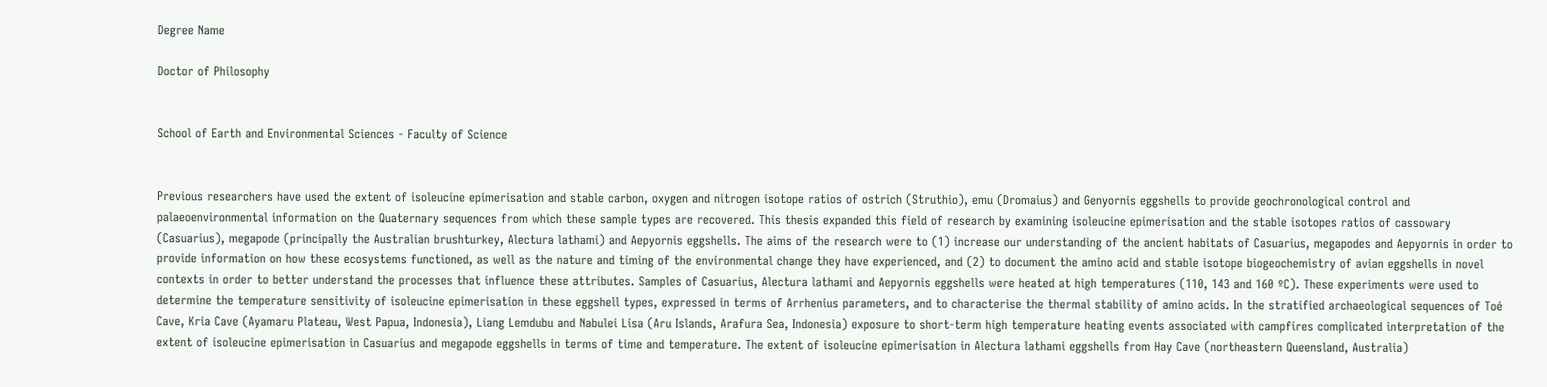Degree Name

Doctor of Philosophy


School of Earth and Environmental Sciences - Faculty of Science


Previous researchers have used the extent of isoleucine epimerisation and stable carbon, oxygen and nitrogen isotope ratios of ostrich (Struthio), emu (Dromaius) and Genyornis eggshells to provide geochronological control and palaeoenvironmental information on the Quaternary sequences from which these sample types are recovered. This thesis expanded this field of research by examining isoleucine epimerisation and the stable isotopes ratios of cassowary (Casuarius), megapode (principally the Australian brushturkey, Alectura lathami) and Aepyornis eggshells. The aims of the research were to (1) increase our understanding of the ancient habitats of Casuarius, megapodes and Aepyornis in order to provide information on how these ecosystems functioned, as well as the nature and timing of the environmental change they have experienced, and (2) to document the amino acid and stable isotope biogeochemistry of avian eggshells in novel contexts in order to better understand the processes that influence these attributes. Samples of Casuarius, Alectura lathami and Aepyornis eggshells were heated at high temperatures (110, 143 and 160 ºC). These experiments were used to determine the temperature sensitivity of isoleucine epimerisation in these eggshell types, expressed in terms of Arrhenius parameters, and to characterise the thermal stability of amino acids. In the stratified archaeological sequences of Toé Cave, Kria Cave (Ayamaru Plateau, West Papua, Indonesia), Liang Lemdubu and Nabulei Lisa (Aru Islands, Arafura Sea, Indonesia) exposure to short-term high temperature heating events associated with campfires complicated interpretation of the extent of isoleucine epimerisation in Casuarius and megapode eggshells in terms of time and temperature. The extent of isoleucine epimerisation in Alectura lathami eggshells from Hay Cave (northeastern Queensland, Australia)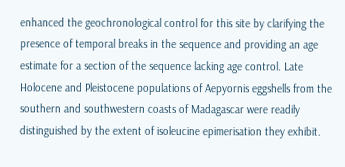enhanced the geochronological control for this site by clarifying the presence of temporal breaks in the sequence and providing an age estimate for a section of the sequence lacking age control. Late Holocene and Pleistocene populations of Aepyornis eggshells from the southern and southwestern coasts of Madagascar were readily distinguished by the extent of isoleucine epimerisation they exhibit.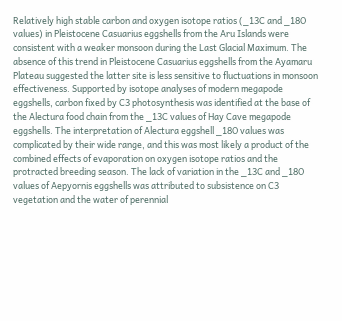Relatively high stable carbon and oxygen isotope ratios (_13C and _18O values) in Pleistocene Casuarius eggshells from the Aru Islands were consistent with a weaker monsoon during the Last Glacial Maximum. The absence of this trend in Pleistocene Casuarius eggshells from the Ayamaru Plateau suggested the latter site is less sensitive to fluctuations in monsoon effectiveness. Supported by isotope analyses of modern megapode eggshells, carbon fixed by C3 photosynthesis was identified at the base of the Alectura food chain from the _13C values of Hay Cave megapode eggshells. The interpretation of Alectura eggshell _18O values was complicated by their wide range, and this was most likely a product of the combined effects of evaporation on oxygen isotope ratios and the protracted breeding season. The lack of variation in the _13C and _18O values of Aepyornis eggshells was attributed to subsistence on C3 vegetation and the water of perennial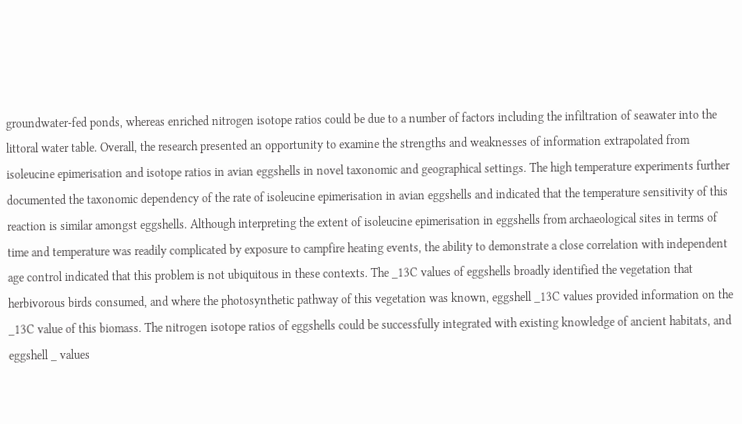groundwater-fed ponds, whereas enriched nitrogen isotope ratios could be due to a number of factors including the infiltration of seawater into the littoral water table. Overall, the research presented an opportunity to examine the strengths and weaknesses of information extrapolated from isoleucine epimerisation and isotope ratios in avian eggshells in novel taxonomic and geographical settings. The high temperature experiments further documented the taxonomic dependency of the rate of isoleucine epimerisation in avian eggshells and indicated that the temperature sensitivity of this reaction is similar amongst eggshells. Although interpreting the extent of isoleucine epimerisation in eggshells from archaeological sites in terms of time and temperature was readily complicated by exposure to campfire heating events, the ability to demonstrate a close correlation with independent age control indicated that this problem is not ubiquitous in these contexts. The _13C values of eggshells broadly identified the vegetation that herbivorous birds consumed, and where the photosynthetic pathway of this vegetation was known, eggshell _13C values provided information on the _13C value of this biomass. The nitrogen isotope ratios of eggshells could be successfully integrated with existing knowledge of ancient habitats, and eggshell _ values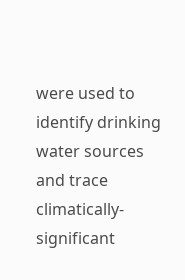were used to identify drinking water sources and trace climatically-significant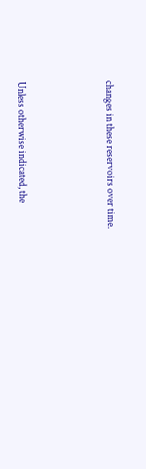changes in these reservoirs over time.



Unless otherwise indicated, the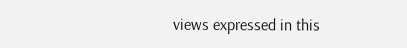views expressed in this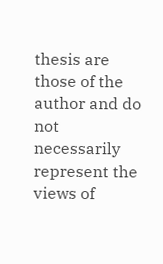thesis are those of the author and do not necessarily represent the views of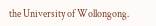the University of Wollongong.